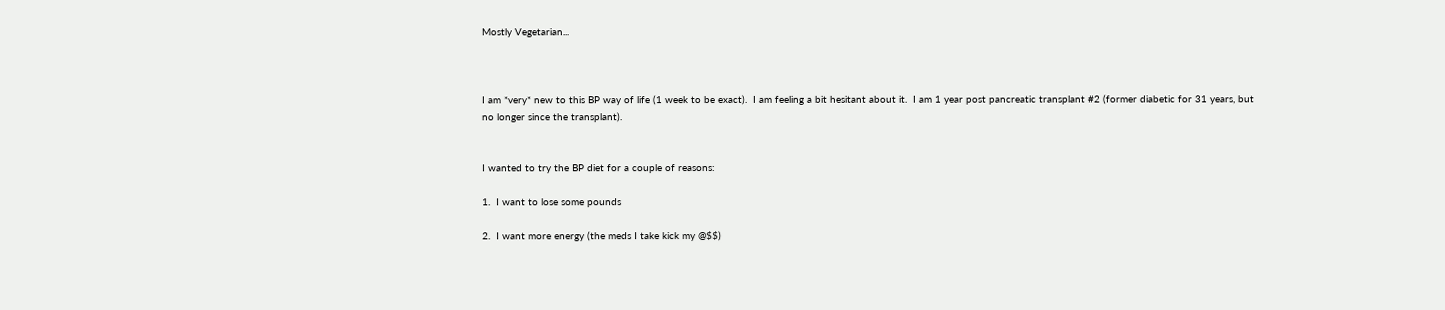Mostly Vegetarian...



I am *very* new to this BP way of life (1 week to be exact).  I am feeling a bit hesitant about it.  I am 1 year post pancreatic transplant #2 (former diabetic for 31 years, but no longer since the transplant).


I wanted to try the BP diet for a couple of reasons:

1.  I want to lose some pounds

2.  I want more energy (the meds I take kick my @$$)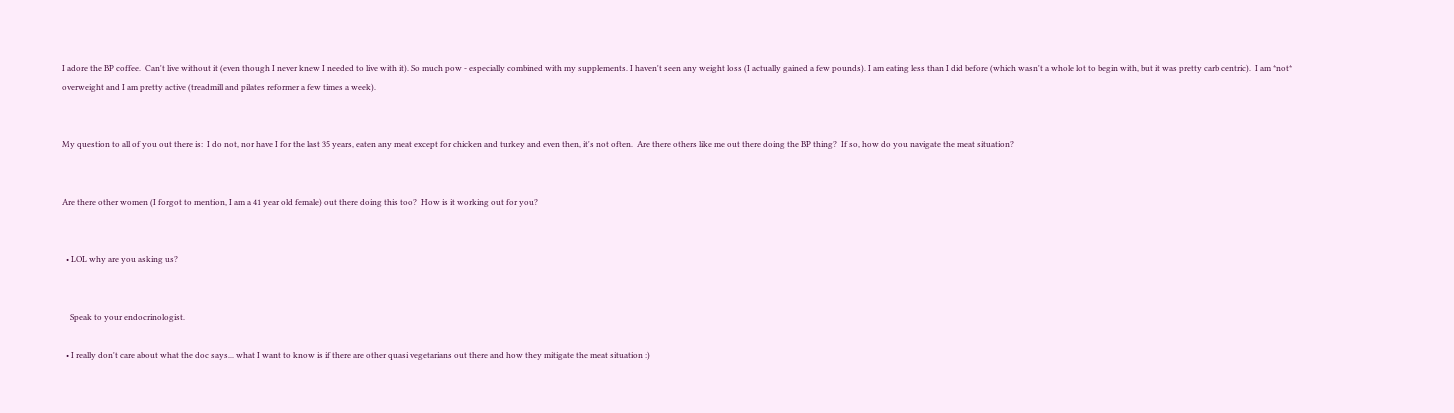I adore the BP coffee.  Can't live without it (even though I never knew I needed to live with it). So much pow - especially combined with my supplements. I haven't seen any weight loss (I actually gained a few pounds). I am eating less than I did before (which wasn't a whole lot to begin with, but it was pretty carb centric).  I am *not* overweight and I am pretty active (treadmill and pilates reformer a few times a week).


My question to all of you out there is:  I do not, nor have I for the last 35 years, eaten any meat except for chicken and turkey and even then, it's not often.  Are there others like me out there doing the BP thing?  If so, how do you navigate the meat situation?


Are there other women (I forgot to mention, I am a 41 year old female) out there doing this too?  How is it working out for you?


  • LOL why are you asking us?


    Speak to your endocrinologist.

  • I really don't care about what the doc says... what I want to know is if there are other quasi vegetarians out there and how they mitigate the meat situation :)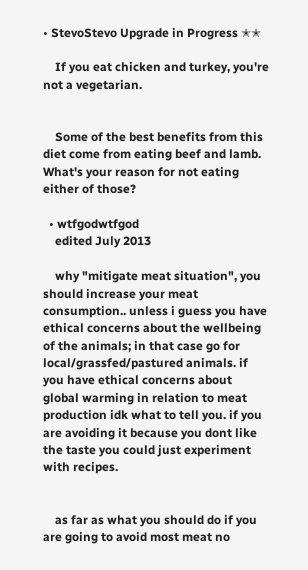• StevoStevo Upgrade in Progress ✭✭

    If you eat chicken and turkey, you're not a vegetarian.


    Some of the best benefits from this diet come from eating beef and lamb. What's your reason for not eating either of those?

  • wtfgodwtfgod
    edited July 2013

    why "mitigate meat situation", you should increase your meat consumption.. unless i guess you have ethical concerns about the wellbeing of the animals; in that case go for local/grassfed/pastured animals. if you have ethical concerns about global warming in relation to meat production idk what to tell you. if you are avoiding it because you dont like the taste you could just experiment with recipes.


    as far as what you should do if you are going to avoid most meat no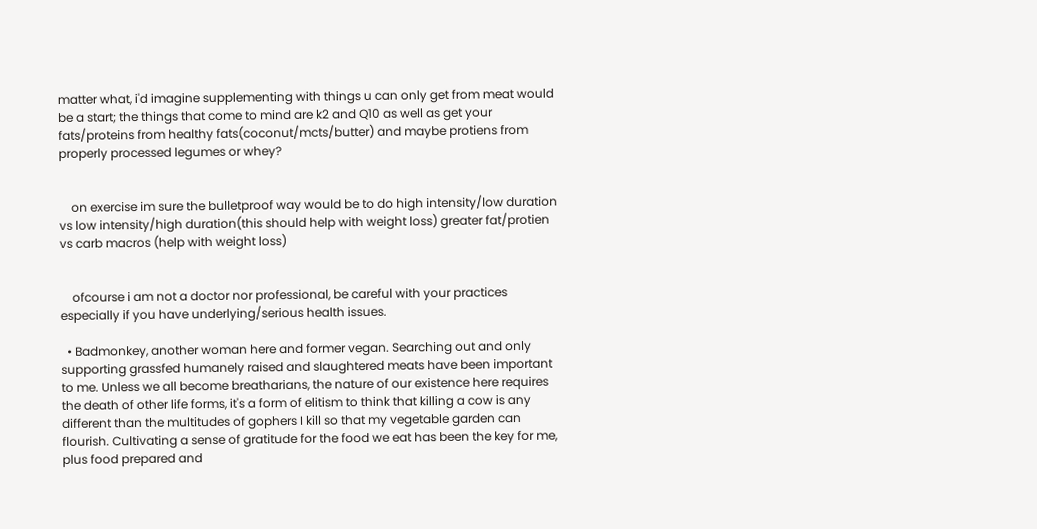matter what, i'd imagine supplementing with things u can only get from meat would be a start; the things that come to mind are k2 and Q10 as well as get your fats/proteins from healthy fats(coconut/mcts/butter) and maybe protiens from properly processed legumes or whey?


    on exercise im sure the bulletproof way would be to do high intensity/low duration vs low intensity/high duration(this should help with weight loss) greater fat/protien vs carb macros (help with weight loss)


    ofcourse i am not a doctor nor professional, be careful with your practices especially if you have underlying/serious health issues.

  • Badmonkey, another woman here and former vegan. Searching out and only supporting grassfed humanely raised and slaughtered meats have been important to me. Unless we all become breatharians, the nature of our existence here requires the death of other life forms, it's a form of elitism to think that killing a cow is any different than the multitudes of gophers I kill so that my vegetable garden can flourish. Cultivating a sense of gratitude for the food we eat has been the key for me, plus food prepared and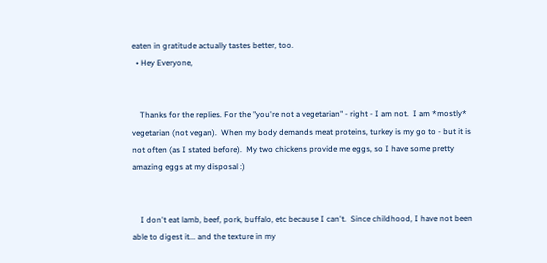eaten in gratitude actually tastes better, too.
  • Hey Everyone,


    Thanks for the replies. For the "you're not a vegetarian" - right - I am not.  I am *mostly* vegetarian (not vegan).  When my body demands meat proteins, turkey is my go to - but it is not often (as I stated before).  My two chickens provide me eggs, so I have some pretty amazing eggs at my disposal :)


    I don't eat lamb, beef, pork, buffalo, etc because I can't.  Since childhood, I have not been able to digest it... and the texture in my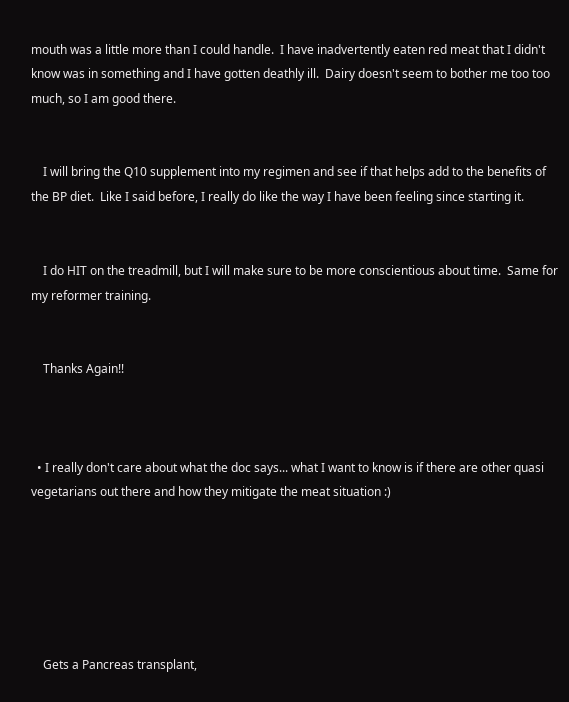mouth was a little more than I could handle.  I have inadvertently eaten red meat that I didn't know was in something and I have gotten deathly ill.  Dairy doesn't seem to bother me too too much, so I am good there.


    I will bring the Q10 supplement into my regimen and see if that helps add to the benefits of the BP diet.  Like I said before, I really do like the way I have been feeling since starting it.


    I do HIT on the treadmill, but I will make sure to be more conscientious about time.  Same for my reformer training.


    Thanks Again!!



  • I really don't care about what the doc says... what I want to know is if there are other quasi vegetarians out there and how they mitigate the meat situation :)






    Gets a Pancreas transplant,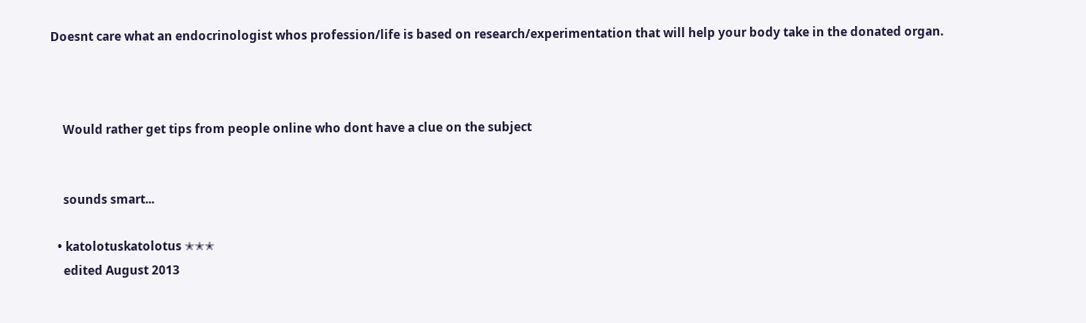Doesnt care what an endocrinologist whos profession/life is based on research/experimentation that will help your body take in the donated organ.



    Would rather get tips from people online who dont have a clue on the subject


    sounds smart...

  • katolotuskatolotus ✭✭✭
    edited August 2013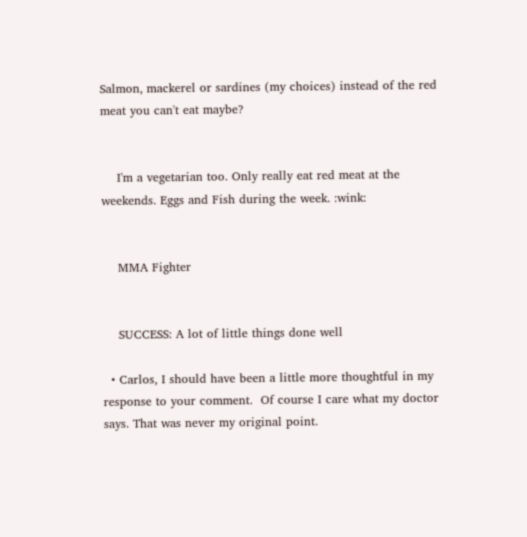Salmon, mackerel or sardines (my choices) instead of the red meat you can't eat maybe?


    I'm a vegetarian too. Only really eat red meat at the weekends. Eggs and Fish during the week. :wink:


    MMA Fighter


    SUCCESS: A lot of little things done well

  • Carlos, I should have been a little more thoughtful in my response to your comment.  Of course I care what my doctor says. That was never my original point.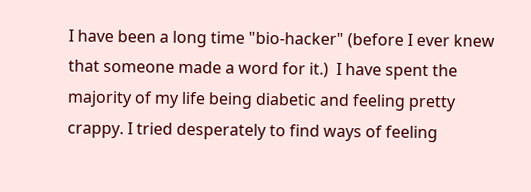I have been a long time "bio-hacker" (before I ever knew that someone made a word for it.)  I have spent the majority of my life being diabetic and feeling pretty crappy. I tried desperately to find ways of feeling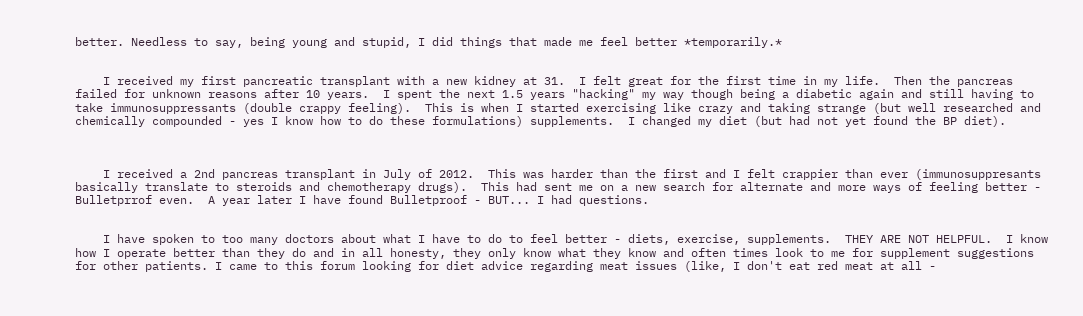better. Needless to say, being young and stupid, I did things that made me feel better *temporarily.*


    I received my first pancreatic transplant with a new kidney at 31.  I felt great for the first time in my life.  Then the pancreas failed for unknown reasons after 10 years.  I spent the next 1.5 years "hacking" my way though being a diabetic again and still having to take immunosuppressants (double crappy feeling).  This is when I started exercising like crazy and taking strange (but well researched and chemically compounded - yes I know how to do these formulations) supplements.  I changed my diet (but had not yet found the BP diet).



    I received a 2nd pancreas transplant in July of 2012.  This was harder than the first and I felt crappier than ever (immunosuppresants basically translate to steroids and chemotherapy drugs).  This had sent me on a new search for alternate and more ways of feeling better - Bulletprrof even.  A year later I have found Bulletproof - BUT... I had questions.


    I have spoken to too many doctors about what I have to do to feel better - diets, exercise, supplements.  THEY ARE NOT HELPFUL.  I know how I operate better than they do and in all honesty, they only know what they know and often times look to me for supplement suggestions for other patients. I came to this forum looking for diet advice regarding meat issues (like, I don't eat red meat at all -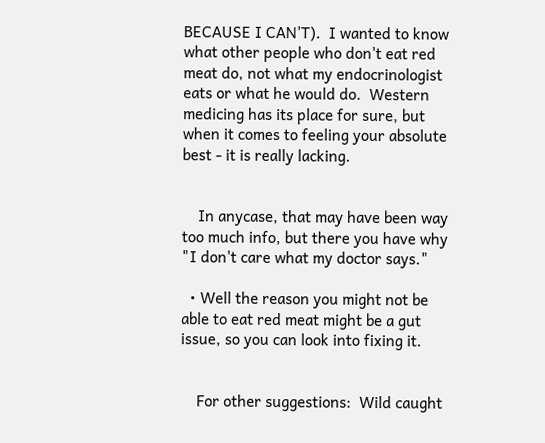BECAUSE I CAN'T).  I wanted to know what other people who don't eat red meat do, not what my endocrinologist eats or what he would do.  Western medicing has its place for sure, but when it comes to feeling your absolute best - it is really lacking.


    In anycase, that may have been way too much info, but there you have why "I don't care what my doctor says."

  • Well the reason you might not be able to eat red meat might be a gut issue, so you can look into fixing it.


    For other suggestions:  Wild caught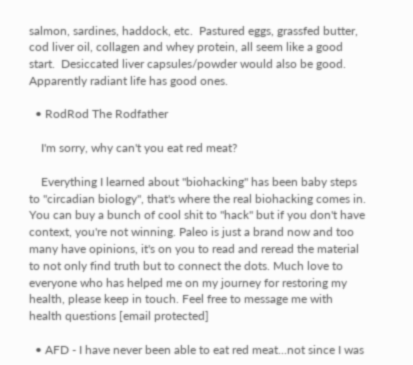salmon, sardines, haddock, etc.  Pastured eggs, grassfed butter, cod liver oil, collagen and whey protein, all seem like a good start.  Desiccated liver capsules/powder would also be good.  Apparently radiant life has good ones.

  • RodRod The Rodfather

    I'm sorry, why can't you eat red meat?

    Everything I learned about "biohacking" has been baby steps to "circadian biology", that's where the real biohacking comes in. You can buy a bunch of cool shit to "hack" but if you don't have context, you're not winning. Paleo is just a brand now and too many have opinions, it's on you to read and reread the material to not only find truth but to connect the dots. Much love to everyone who has helped me on my journey for restoring my health, please keep in touch. Feel free to message me with health questions [email protected]

  • AFD - I have never been able to eat red meat...not since I was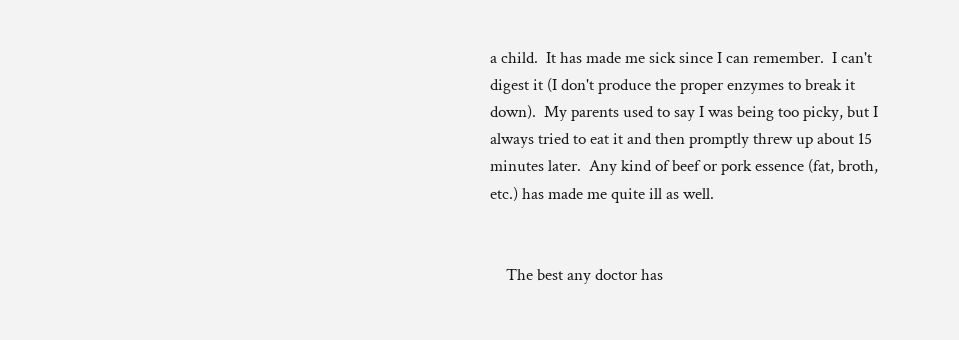a child.  It has made me sick since I can remember.  I can't digest it (I don't produce the proper enzymes to break it down).  My parents used to say I was being too picky, but I always tried to eat it and then promptly threw up about 15 minutes later.  Any kind of beef or pork essence (fat, broth, etc.) has made me quite ill as well.


    The best any doctor has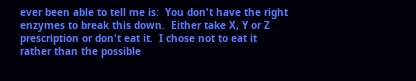ever been able to tell me is:  You don't have the right enzymes to break this down.  Either take X, Y or Z prescription or don't eat it.  I chose not to eat it rather than the possible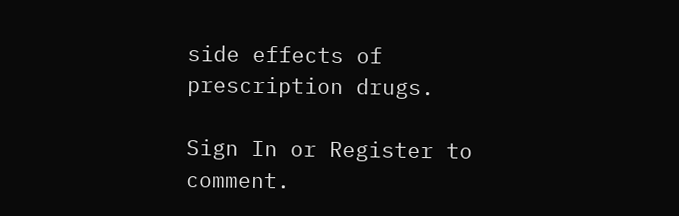side effects of prescription drugs.

Sign In or Register to comment.